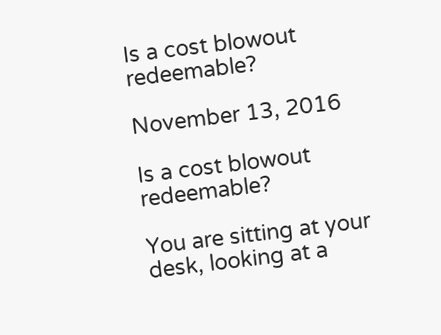Is a cost blowout redeemable?

November 13, 2016

Is a cost blowout redeemable?

You are sitting at your desk, looking at a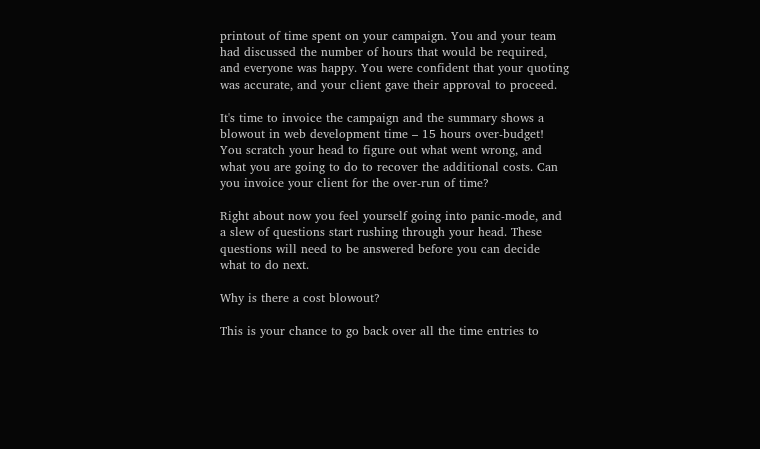printout of time spent on your campaign. You and your team had discussed the number of hours that would be required, and everyone was happy. You were confident that your quoting was accurate, and your client gave their approval to proceed.

It's time to invoice the campaign and the summary shows a blowout in web development time – 15 hours over-budget! You scratch your head to figure out what went wrong, and what you are going to do to recover the additional costs. Can you invoice your client for the over-run of time?

Right about now you feel yourself going into panic-mode, and a slew of questions start rushing through your head. These questions will need to be answered before you can decide what to do next.

Why is there a cost blowout?

This is your chance to go back over all the time entries to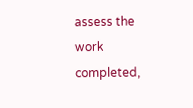assess the work completed,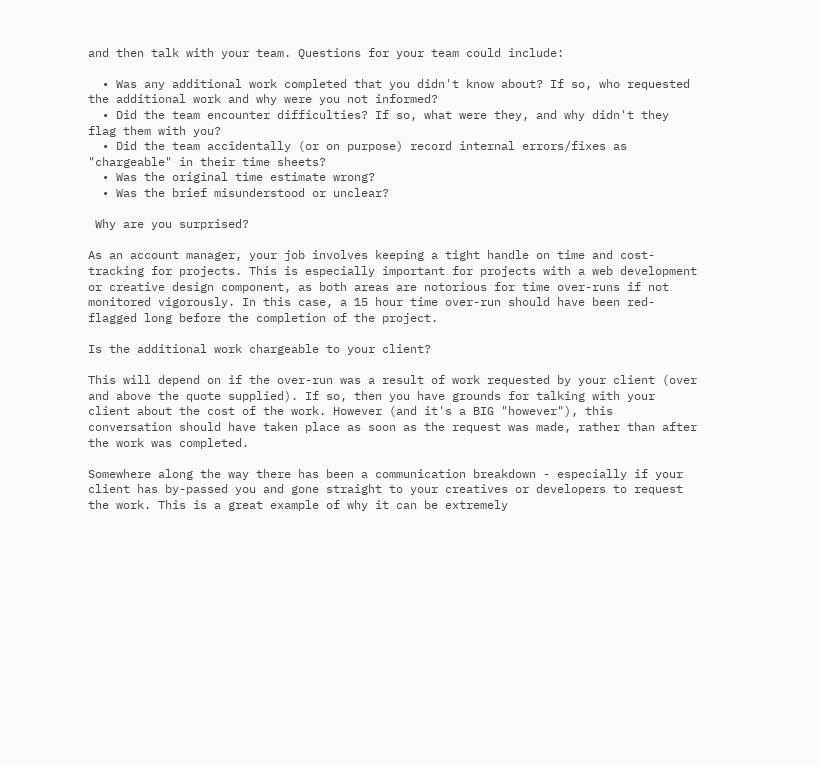and then talk with your team. Questions for your team could include:

  • Was any additional work completed that you didn't know about? If so, who requested the additional work and why were you not informed?
  • Did the team encounter difficulties? If so, what were they, and why didn't they flag them with you?
  • Did the team accidentally (or on purpose) record internal errors/fixes as "chargeable" in their time sheets?
  • Was the original time estimate wrong?
  • Was the brief misunderstood or unclear?

 Why are you surprised?

As an account manager, your job involves keeping a tight handle on time and cost-tracking for projects. This is especially important for projects with a web development or creative design component, as both areas are notorious for time over-runs if not monitored vigorously. In this case, a 15 hour time over-run should have been red-flagged long before the completion of the project.

Is the additional work chargeable to your client?

This will depend on if the over-run was a result of work requested by your client (over and above the quote supplied). If so, then you have grounds for talking with your client about the cost of the work. However (and it's a BIG "however"), this conversation should have taken place as soon as the request was made, rather than after the work was completed.

Somewhere along the way there has been a communication breakdown - especially if your client has by-passed you and gone straight to your creatives or developers to request the work. This is a great example of why it can be extremely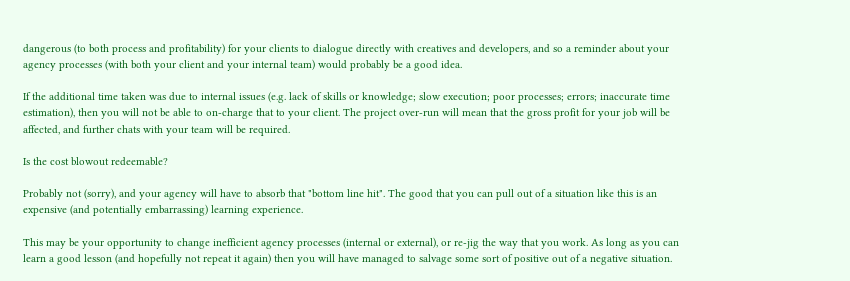dangerous (to both process and profitability) for your clients to dialogue directly with creatives and developers, and so a reminder about your agency processes (with both your client and your internal team) would probably be a good idea.

If the additional time taken was due to internal issues (e.g. lack of skills or knowledge; slow execution; poor processes; errors; inaccurate time estimation), then you will not be able to on-charge that to your client. The project over-run will mean that the gross profit for your job will be affected, and further chats with your team will be required.

Is the cost blowout redeemable?

Probably not (sorry), and your agency will have to absorb that "bottom line hit". The good that you can pull out of a situation like this is an expensive (and potentially embarrassing) learning experience.

This may be your opportunity to change inefficient agency processes (internal or external), or re-jig the way that you work. As long as you can learn a good lesson (and hopefully not repeat it again) then you will have managed to salvage some sort of positive out of a negative situation.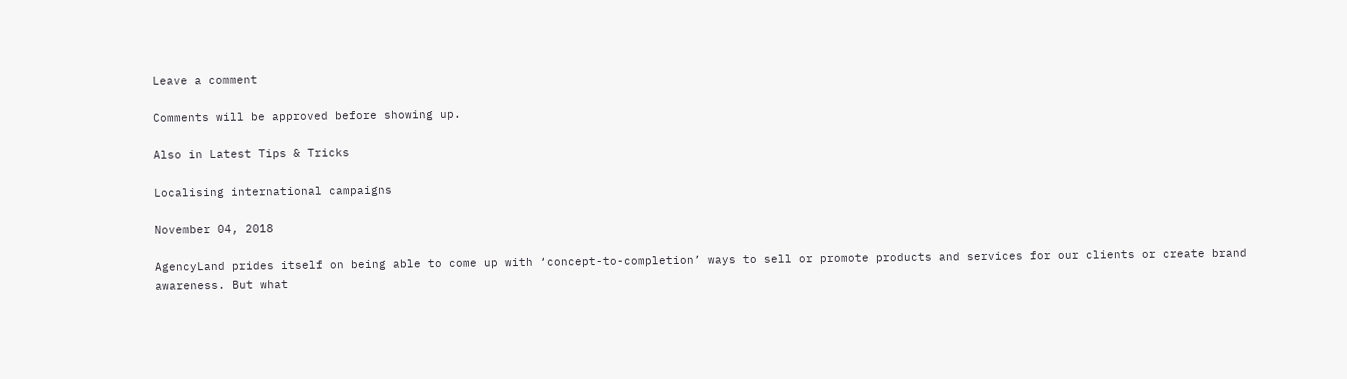Leave a comment

Comments will be approved before showing up.

Also in Latest Tips & Tricks

Localising international campaigns

November 04, 2018

AgencyLand prides itself on being able to come up with ‘concept-to-completion’ ways to sell or promote products and services for our clients or create brand awareness. But what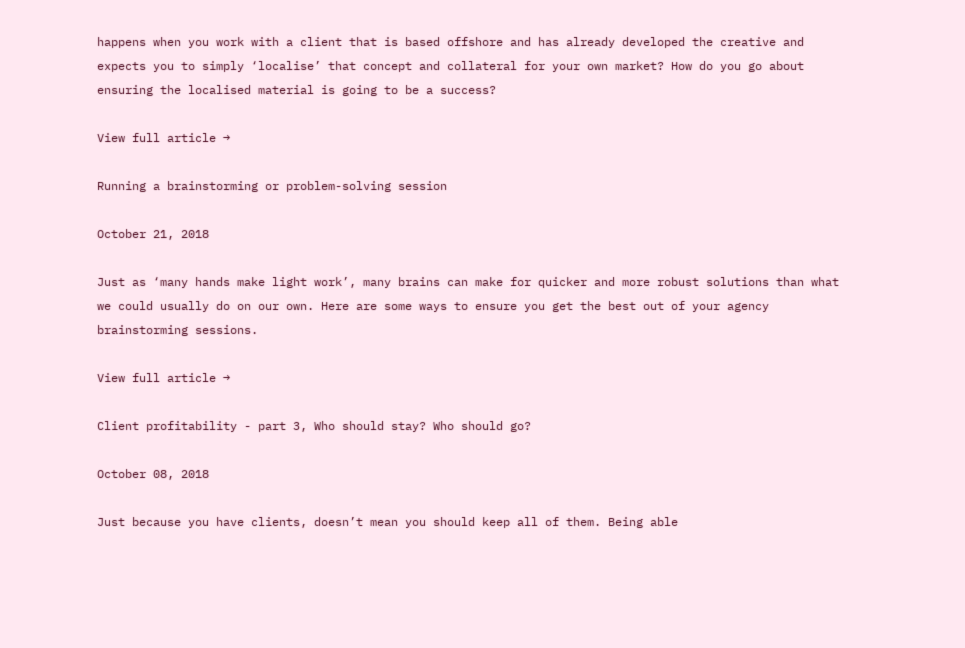happens when you work with a client that is based offshore and has already developed the creative and expects you to simply ‘localise’ that concept and collateral for your own market? How do you go about ensuring the localised material is going to be a success?

View full article →

Running a brainstorming or problem-solving session

October 21, 2018

Just as ‘many hands make light work’, many brains can make for quicker and more robust solutions than what we could usually do on our own. Here are some ways to ensure you get the best out of your agency brainstorming sessions.

View full article →

Client profitability - part 3, Who should stay? Who should go?

October 08, 2018

Just because you have clients, doesn’t mean you should keep all of them. Being able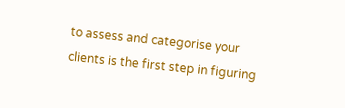to assess and categorise your clients is the first step in figuring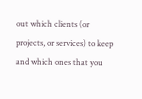out which clients (or projects, or services) to keep and which ones that you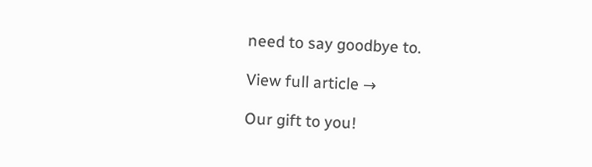need to say goodbye to.

View full article →

Our gift to you!